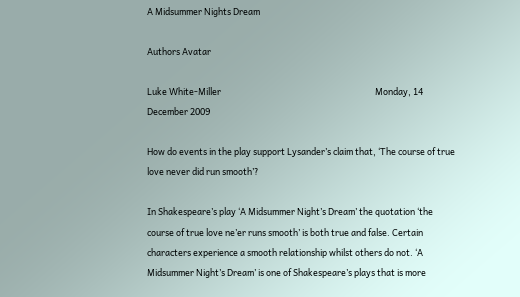A Midsummer Nights Dream

Authors Avatar

Luke White-Miller                                                                             Monday, 14 December 2009

How do events in the play support Lysander’s claim that, ‘The course of true love never did run smooth’?

In Shakespeare’s play ‘A Midsummer Night’s Dream’ the quotation ‘the course of true love ne’er runs smooth’ is both true and false. Certain characters experience a smooth relationship whilst others do not. ‘A Midsummer Night’s Dream’ is one of Shakespeare’s plays that is more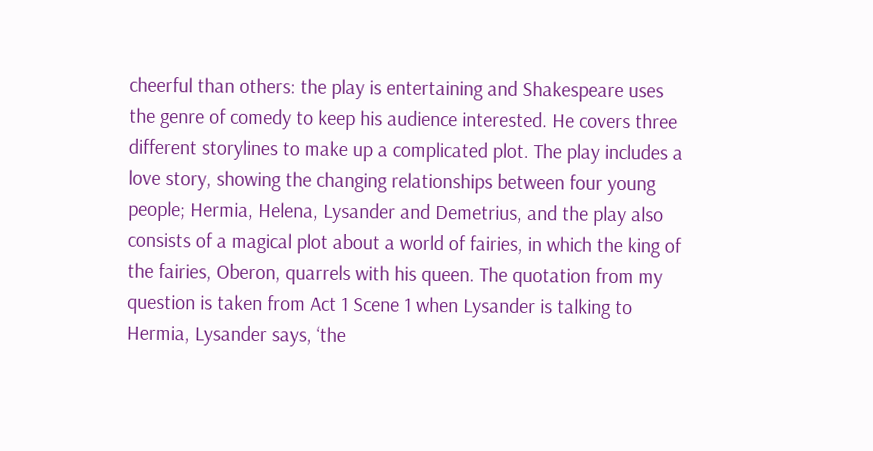cheerful than others: the play is entertaining and Shakespeare uses the genre of comedy to keep his audience interested. He covers three different storylines to make up a complicated plot. The play includes a love story, showing the changing relationships between four young people; Hermia, Helena, Lysander and Demetrius, and the play also consists of a magical plot about a world of fairies, in which the king of the fairies, Oberon, quarrels with his queen. The quotation from my question is taken from Act 1 Scene 1 when Lysander is talking to Hermia, Lysander says, ‘the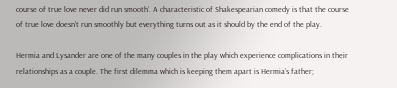course of true love never did run smooth’. A characteristic of Shakespearian comedy is that the course of true love doesn’t run smoothly but everything turns out as it should by the end of the play.

Hermia and Lysander are one of the many couples in the play which experience complications in their relationships as a couple. The first dilemma which is keeping them apart is Hermia’s father;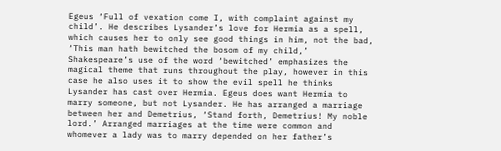Egeus ‘Full of vexation come I, with complaint against my child’. He describes Lysander’s love for Hermia as a spell, which causes her to only see good things in him, not the bad, ‘This man hath bewitched the bosom of my child,’ Shakespeare’s use of the word ‘bewitched’ emphasizes the magical theme that runs throughout the play, however in this case he also uses it to show the evil spell he thinks Lysander has cast over Hermia. Egeus does want Hermia to marry someone, but not Lysander. He has arranged a marriage between her and Demetrius, ‘Stand forth, Demetrius! My noble lord.’ Arranged marriages at the time were common and whomever a lady was to marry depended on her father’s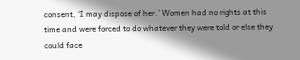consent, ‘I may dispose of her.’ Women had no rights at this time and were forced to do whatever they were told or else they could face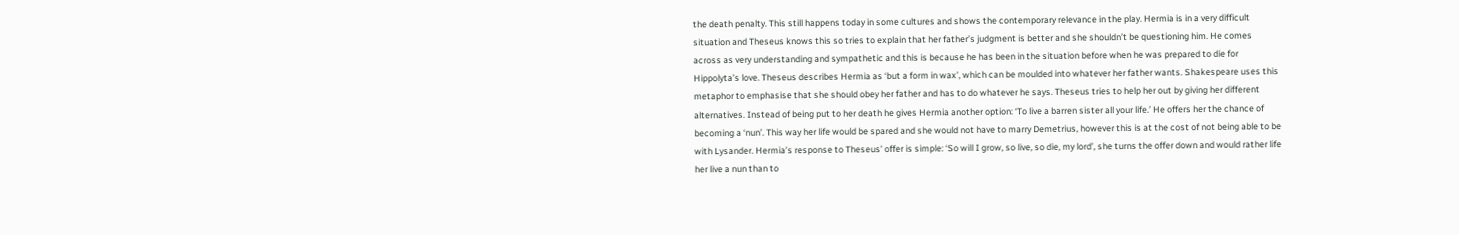the death penalty. This still happens today in some cultures and shows the contemporary relevance in the play. Hermia is in a very difficult situation and Theseus knows this so tries to explain that her father’s judgment is better and she shouldn’t be questioning him. He comes across as very understanding and sympathetic and this is because he has been in the situation before when he was prepared to die for Hippolyta’s love. Theseus describes Hermia as ‘but a form in wax’, which can be moulded into whatever her father wants. Shakespeare uses this metaphor to emphasise that she should obey her father and has to do whatever he says. Theseus tries to help her out by giving her different alternatives. Instead of being put to her death he gives Hermia another option: ‘To live a barren sister all your life.’ He offers her the chance of becoming a ‘nun’. This way her life would be spared and she would not have to marry Demetrius, however this is at the cost of not being able to be with Lysander. Hermia’s response to Theseus’ offer is simple: ‘So will I grow, so live, so die, my lord’, she turns the offer down and would rather life her live a nun than to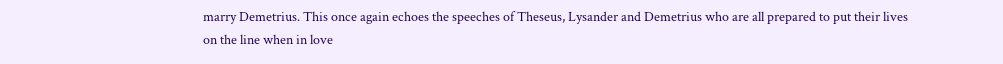marry Demetrius. This once again echoes the speeches of Theseus, Lysander and Demetrius who are all prepared to put their lives on the line when in love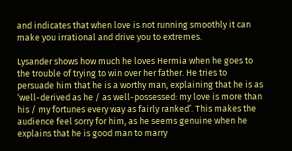and indicates that when love is not running smoothly it can make you irrational and drive you to extremes.

Lysander shows how much he loves Hermia when he goes to the trouble of trying to win over her father. He tries to persuade him that he is a worthy man, explaining that he is as ‘well-derived as he / as well-possessed: my love is more than his / my fortunes every way as fairly ranked’. This makes the audience feel sorry for him, as he seems genuine when he explains that he is good man to marry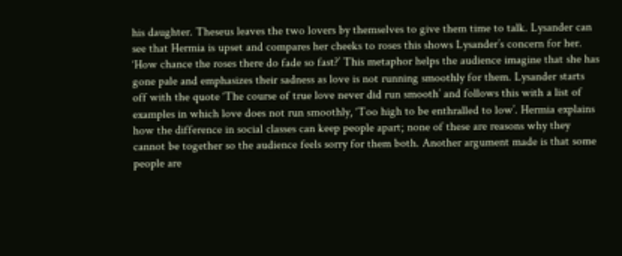his daughter. Theseus leaves the two lovers by themselves to give them time to talk. Lysander can see that Hermia is upset and compares her cheeks to roses this shows Lysander’s concern for her. ‘How chance the roses there do fade so fast?’ This metaphor helps the audience imagine that she has gone pale and emphasizes their sadness as love is not running smoothly for them. Lysander starts off with the quote ‘The course of true love never did run smooth’ and follows this with a list of examples in which love does not run smoothly, ‘Too high to be enthralled to low’. Hermia explains how the difference in social classes can keep people apart; none of these are reasons why they cannot be together so the audience feels sorry for them both. Another argument made is that some people are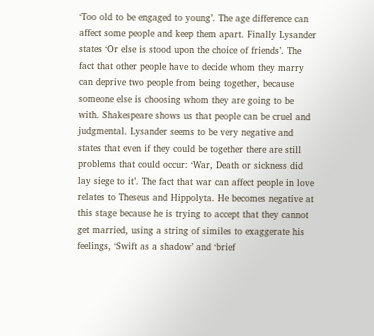‘Too old to be engaged to young’. The age difference can affect some people and keep them apart. Finally Lysander states ‘Or else is stood upon the choice of friends’. The fact that other people have to decide whom they marry can deprive two people from being together, because someone else is choosing whom they are going to be with. Shakespeare shows us that people can be cruel and judgmental. Lysander seems to be very negative and states that even if they could be together there are still problems that could occur: ‘War, Death or sickness did lay siege to it’. The fact that war can affect people in love relates to Theseus and Hippolyta. He becomes negative at this stage because he is trying to accept that they cannot get married, using a string of similes to exaggerate his feelings, ‘Swift as a shadow’ and ‘brief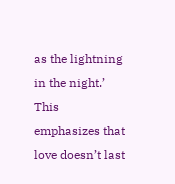as the lightning in the night.’ This emphasizes that love doesn’t last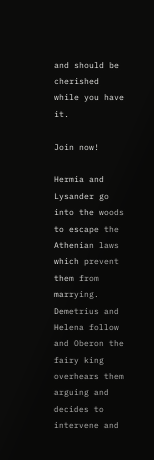and should be cherished while you have it.

Join now!

Hermia and Lysander go into the woods to escape the Athenian laws which prevent them from marrying. Demetrius and Helena follow and Oberon the fairy king overhears them arguing and decides to intervene and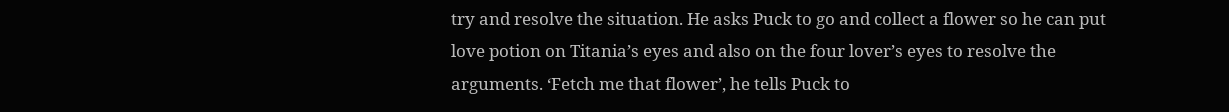try and resolve the situation. He asks Puck to go and collect a flower so he can put love potion on Titania’s eyes and also on the four lover’s eyes to resolve the arguments. ‘Fetch me that flower’, he tells Puck to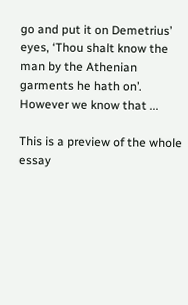go and put it on Demetrius’ eyes, ‘Thou shalt know the man by the Athenian garments he hath on’. However we know that ...

This is a preview of the whole essay